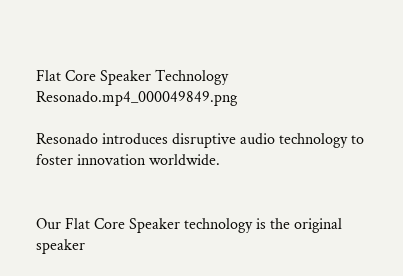Flat Core Speaker Technology  Resonado.mp4_000049849.png

Resonado introduces disruptive audio technology to foster innovation worldwide.


Our Flat Core Speaker technology is the original speaker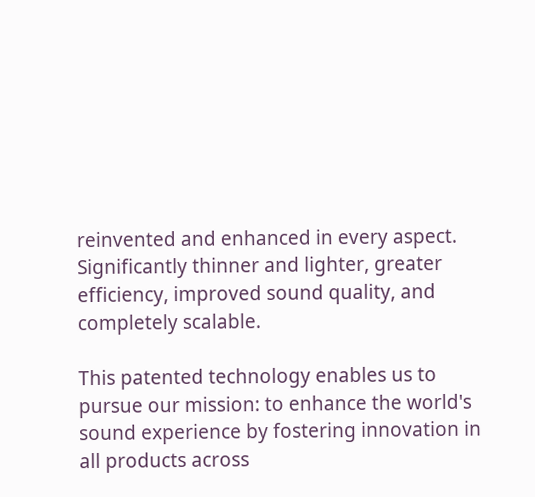reinvented and enhanced in every aspect. Significantly thinner and lighter, greater efficiency, improved sound quality, and completely scalable.

This patented technology enables us to pursue our mission: to enhance the world's sound experience by fostering innovation in all products across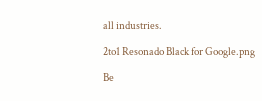all industries.

2to1 Resonado Black for Google.png

Be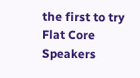the first to try Flat Core Speakers